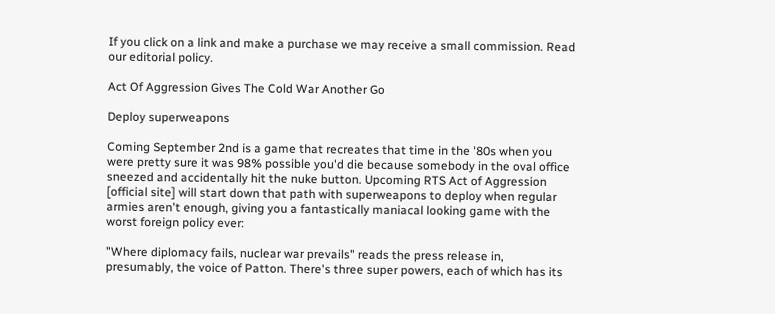If you click on a link and make a purchase we may receive a small commission. Read our editorial policy.

Act Of Aggression Gives The Cold War Another Go

Deploy superweapons

Coming September 2nd is a game that recreates that time in the '80s when you were pretty sure it was 98% possible you'd die because somebody in the oval office sneezed and accidentally hit the nuke button. Upcoming RTS Act of Aggression [official site] will start down that path with superweapons to deploy when regular armies aren't enough, giving you a fantastically maniacal looking game with the worst foreign policy ever:

"Where diplomacy fails, nuclear war prevails" reads the press release in, presumably, the voice of Patton. There's three super powers, each of which has its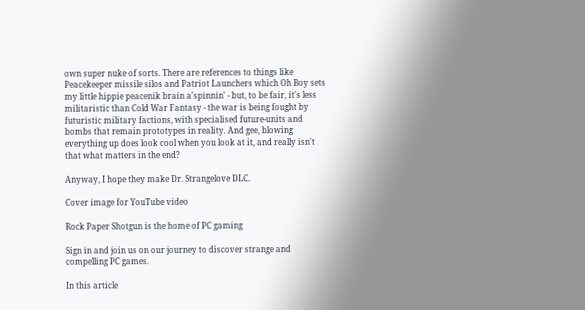own super nuke of sorts. There are references to things like Peacekeeper missile silos and Patriot Launchers which Oh Boy sets my little hippie peacenik brain a'spinnin' - but, to be fair, it's less militaristic than Cold War Fantasy - the war is being fought by futuristic military factions, with specialised future-units and bombs that remain prototypes in reality. And gee, blowing everything up does look cool when you look at it, and really isn't that what matters in the end?

Anyway, I hope they make Dr. Strangelove DLC.

Cover image for YouTube video

Rock Paper Shotgun is the home of PC gaming

Sign in and join us on our journey to discover strange and compelling PC games.

In this article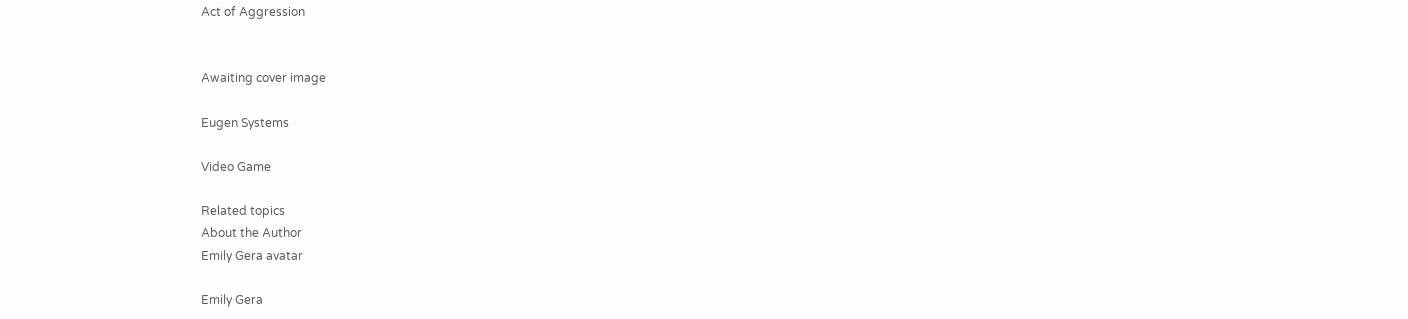Act of Aggression


Awaiting cover image

Eugen Systems

Video Game

Related topics
About the Author
Emily Gera avatar

Emily Gera